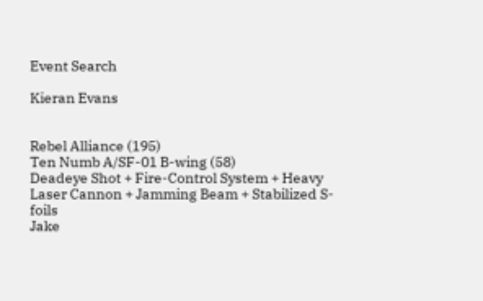Event Search

Kieran Evans


Rebel Alliance (195)
Ten Numb A/SF-01 B-wing (58)
Deadeye Shot + Fire-Control System + Heavy Laser Cannon + Jamming Beam + Stabilized S-foils
Jake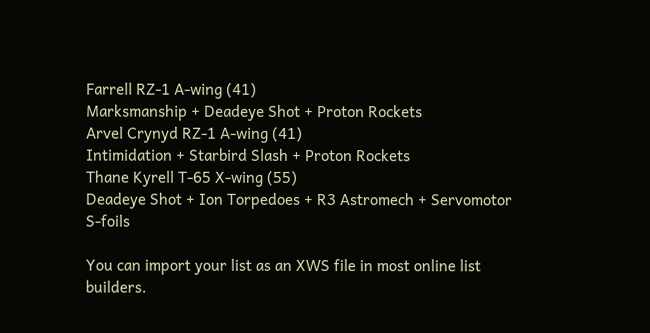Farrell RZ-1 A-wing (41)
Marksmanship + Deadeye Shot + Proton Rockets
Arvel Crynyd RZ-1 A-wing (41)
Intimidation + Starbird Slash + Proton Rockets
Thane Kyrell T-65 X-wing (55)
Deadeye Shot + Ion Torpedoes + R3 Astromech + Servomotor S-foils

You can import your list as an XWS file in most online list builders.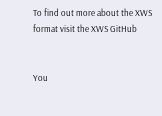To find out more about the XWS format visit the XWS GitHub


You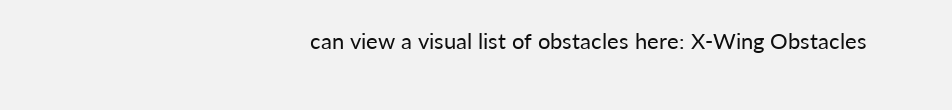can view a visual list of obstacles here: X-Wing Obstacles